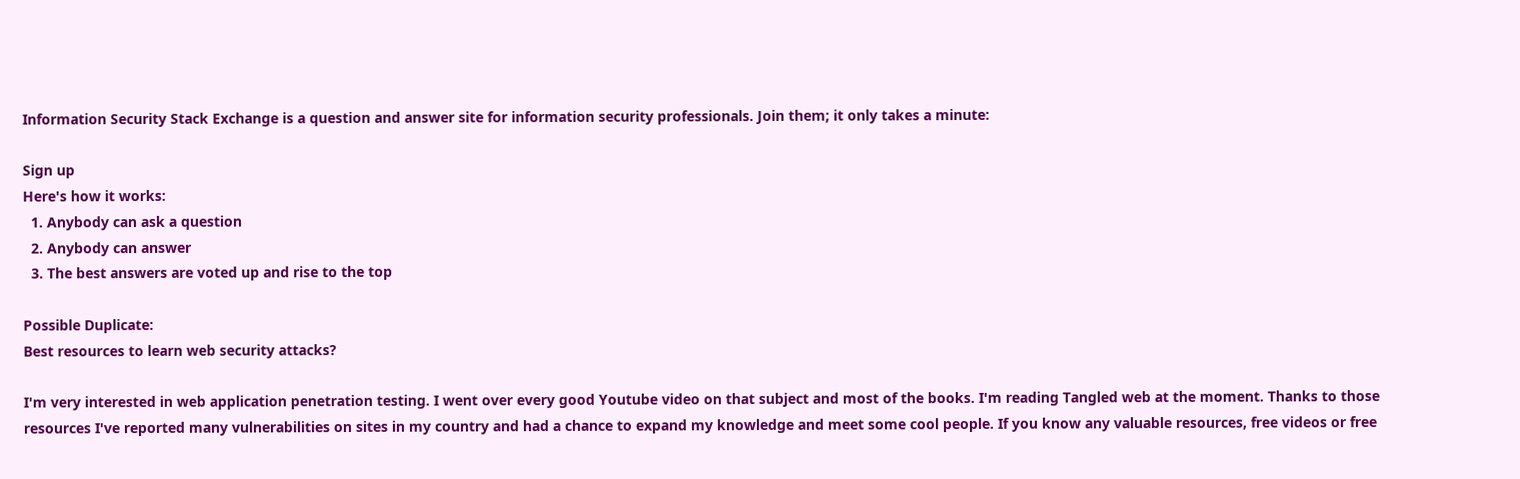Information Security Stack Exchange is a question and answer site for information security professionals. Join them; it only takes a minute:

Sign up
Here's how it works:
  1. Anybody can ask a question
  2. Anybody can answer
  3. The best answers are voted up and rise to the top

Possible Duplicate:
Best resources to learn web security attacks?

I'm very interested in web application penetration testing. I went over every good Youtube video on that subject and most of the books. I'm reading Tangled web at the moment. Thanks to those resources I've reported many vulnerabilities on sites in my country and had a chance to expand my knowledge and meet some cool people. If you know any valuable resources, free videos or free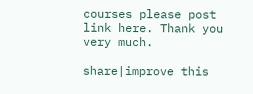courses please post link here. Thank you very much.

share|improve this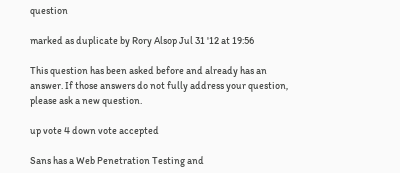question

marked as duplicate by Rory Alsop Jul 31 '12 at 19:56

This question has been asked before and already has an answer. If those answers do not fully address your question, please ask a new question.

up vote 4 down vote accepted

Sans has a Web Penetration Testing and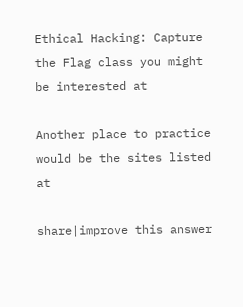Ethical Hacking: Capture the Flag class you might be interested at

Another place to practice would be the sites listed at

share|improve this answer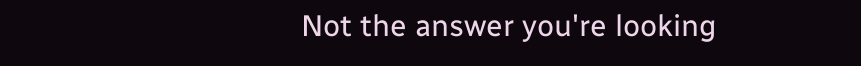Not the answer you're looking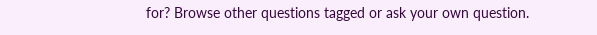for? Browse other questions tagged or ask your own question.